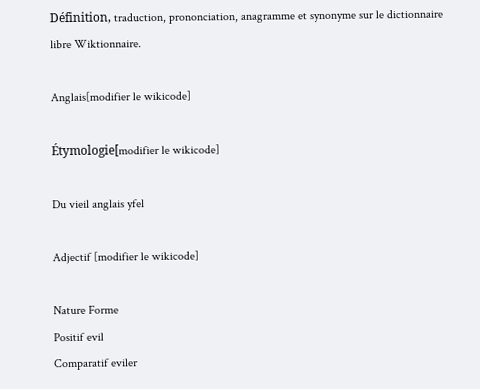Définition, traduction, prononciation, anagramme et synonyme sur le dictionnaire libre Wiktionnaire.

Anglais[modifier le wikicode]

Étymologie[modifier le wikicode]

Du vieil anglais yfel

Adjectif [modifier le wikicode]

Nature Forme
Positif evil
Comparatif eviler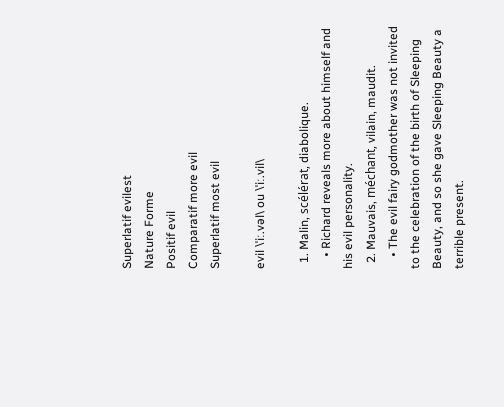Superlatif evilest
Nature Forme
Positif evil
Comparatif more evil
Superlatif most evil

evil \ˈiː.vəl\ ou \ˈiː.vil\

  1. Malin, scélérat, diabolique.
    • Richard reveals more about himself and his evil personality.
  2. Mauvais, méchant, vilain, maudit.
    • The evil fairy godmother was not invited to the celebration of the birth of Sleeping Beauty, and so she gave Sleeping Beauty a terrible present.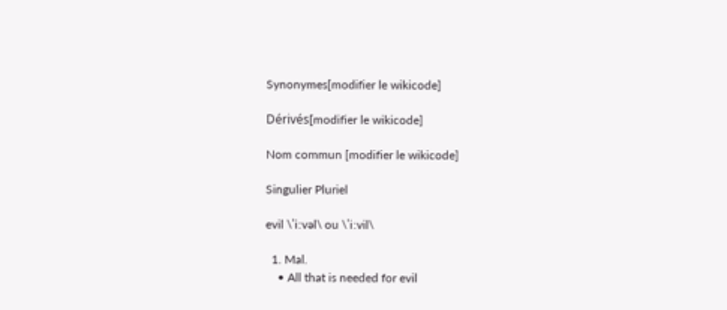Synonymes[modifier le wikicode]

Dérivés[modifier le wikicode]

Nom commun [modifier le wikicode]

Singulier Pluriel

evil \ˈiːvəl\ ou \ˈiːvil\

  1. Mal.
    • All that is needed for evil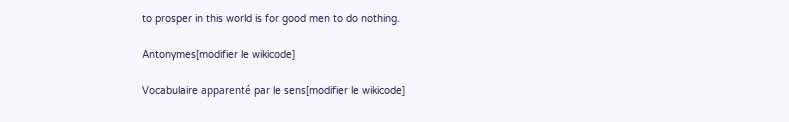to prosper in this world is for good men to do nothing.

Antonymes[modifier le wikicode]

Vocabulaire apparenté par le sens[modifier le wikicode]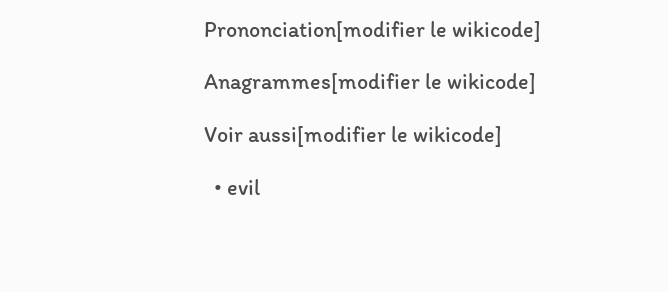Prononciation[modifier le wikicode]

Anagrammes[modifier le wikicode]

Voir aussi[modifier le wikicode]

  • evil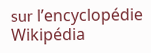sur l’encyclopédie Wikipédia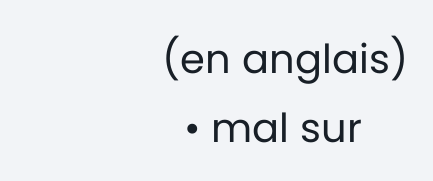(en anglais)
  • mal sur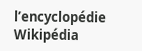l’encyclopédie Wikipédia